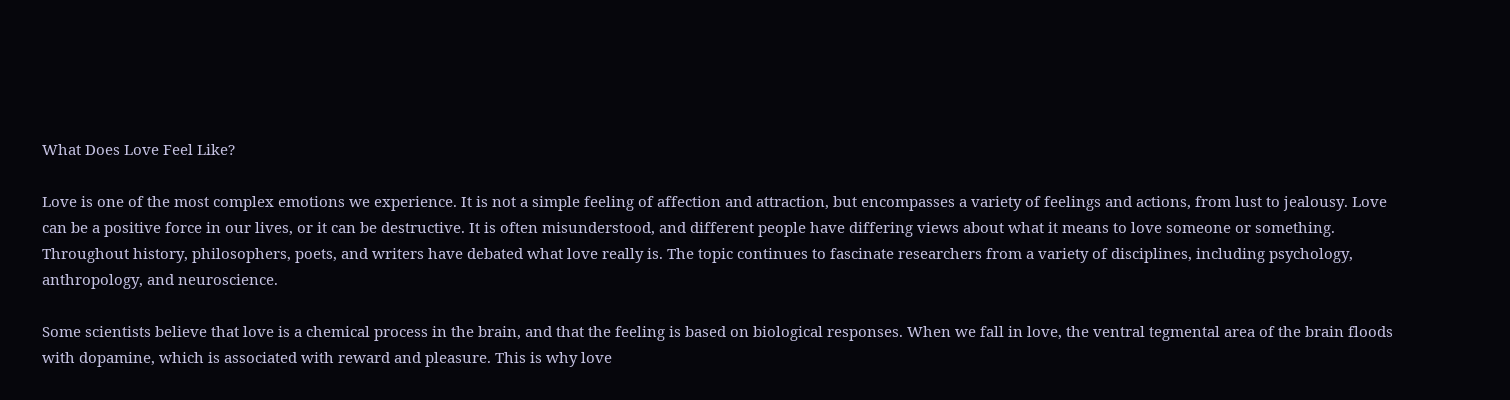What Does Love Feel Like?

Love is one of the most complex emotions we experience. It is not a simple feeling of affection and attraction, but encompasses a variety of feelings and actions, from lust to jealousy. Love can be a positive force in our lives, or it can be destructive. It is often misunderstood, and different people have differing views about what it means to love someone or something. Throughout history, philosophers, poets, and writers have debated what love really is. The topic continues to fascinate researchers from a variety of disciplines, including psychology, anthropology, and neuroscience.

Some scientists believe that love is a chemical process in the brain, and that the feeling is based on biological responses. When we fall in love, the ventral tegmental area of the brain floods with dopamine, which is associated with reward and pleasure. This is why love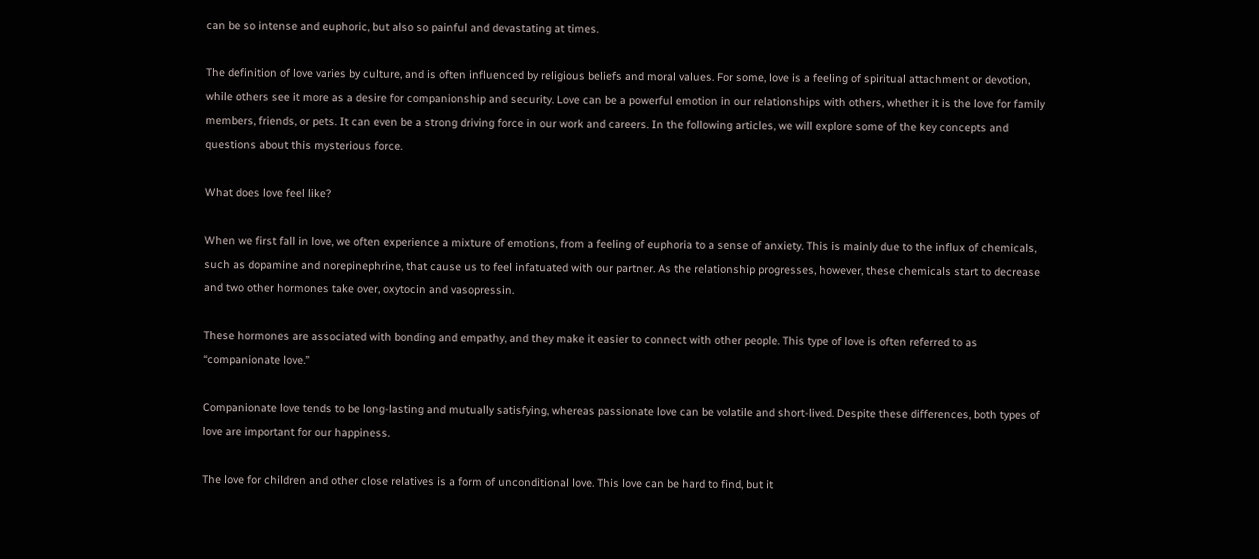can be so intense and euphoric, but also so painful and devastating at times.

The definition of love varies by culture, and is often influenced by religious beliefs and moral values. For some, love is a feeling of spiritual attachment or devotion, while others see it more as a desire for companionship and security. Love can be a powerful emotion in our relationships with others, whether it is the love for family members, friends, or pets. It can even be a strong driving force in our work and careers. In the following articles, we will explore some of the key concepts and questions about this mysterious force.

What does love feel like?

When we first fall in love, we often experience a mixture of emotions, from a feeling of euphoria to a sense of anxiety. This is mainly due to the influx of chemicals, such as dopamine and norepinephrine, that cause us to feel infatuated with our partner. As the relationship progresses, however, these chemicals start to decrease and two other hormones take over, oxytocin and vasopressin.

These hormones are associated with bonding and empathy, and they make it easier to connect with other people. This type of love is often referred to as “companionate love.”

Companionate love tends to be long-lasting and mutually satisfying, whereas passionate love can be volatile and short-lived. Despite these differences, both types of love are important for our happiness.

The love for children and other close relatives is a form of unconditional love. This love can be hard to find, but it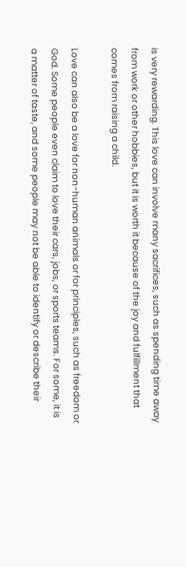is very rewarding. This love can involve many sacrifices, such as spending time away from work or other hobbies, but it is worth it because of the joy and fulfillment that comes from raising a child.

Love can also be a love for non-human animals or for principles, such as freedom or God. Some people even claim to love their cars, jobs, or sports teams. For some, it is a matter of taste, and some people may not be able to identify or describe their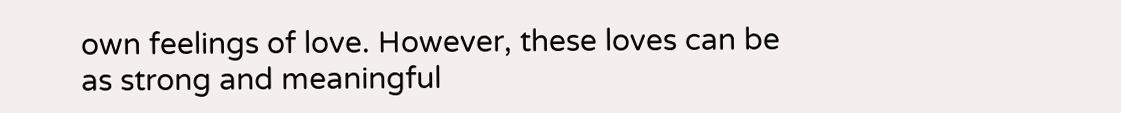own feelings of love. However, these loves can be as strong and meaningful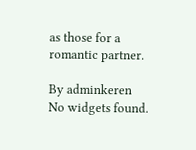as those for a romantic partner.

By adminkeren
No widgets found.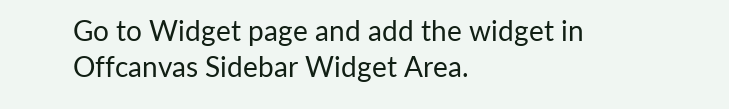Go to Widget page and add the widget in Offcanvas Sidebar Widget Area.